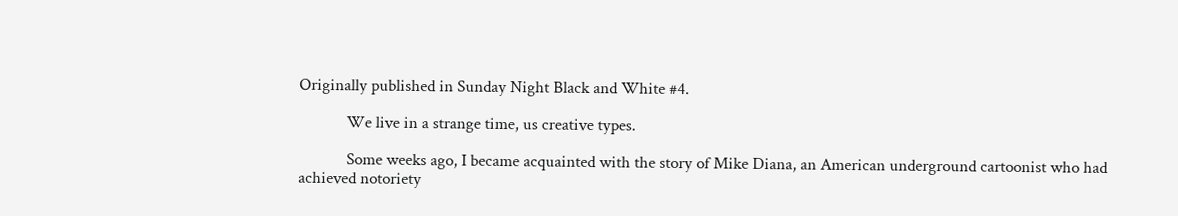Originally published in Sunday Night Black and White #4.

            We live in a strange time, us creative types.

            Some weeks ago, I became acquainted with the story of Mike Diana, an American underground cartoonist who had achieved notoriety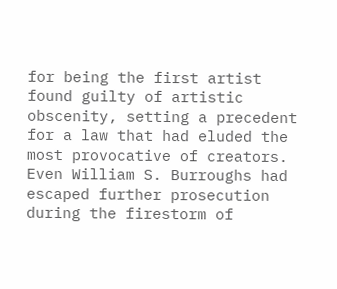for being the first artist found guilty of artistic obscenity, setting a precedent for a law that had eluded the most provocative of creators. Even William S. Burroughs had escaped further prosecution during the firestorm of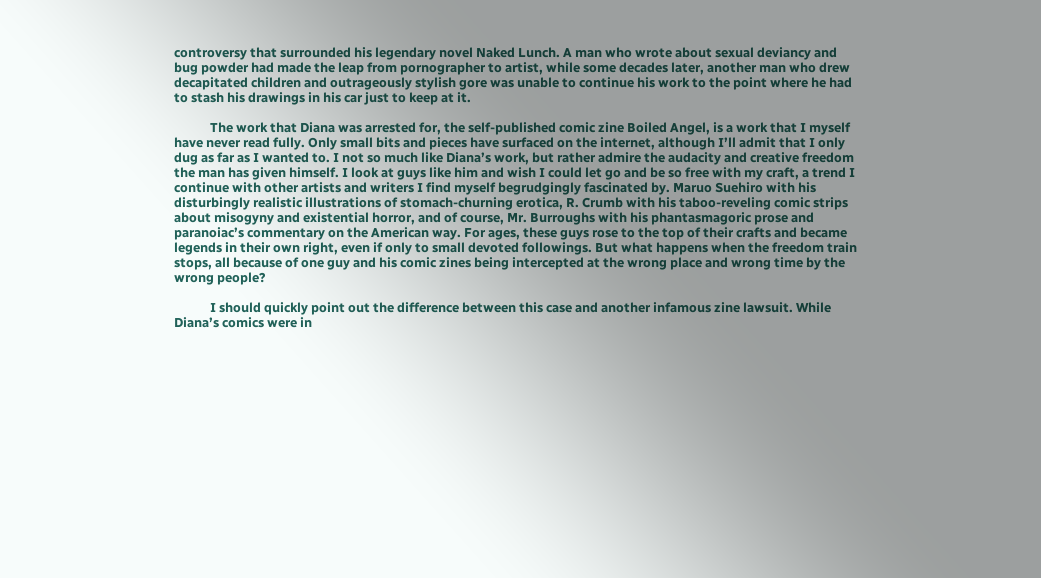controversy that surrounded his legendary novel Naked Lunch. A man who wrote about sexual deviancy and bug powder had made the leap from pornographer to artist, while some decades later, another man who drew decapitated children and outrageously stylish gore was unable to continue his work to the point where he had to stash his drawings in his car just to keep at it.

            The work that Diana was arrested for, the self-published comic zine Boiled Angel, is a work that I myself have never read fully. Only small bits and pieces have surfaced on the internet, although I’ll admit that I only dug as far as I wanted to. I not so much like Diana’s work, but rather admire the audacity and creative freedom the man has given himself. I look at guys like him and wish I could let go and be so free with my craft, a trend I continue with other artists and writers I find myself begrudgingly fascinated by. Maruo Suehiro with his disturbingly realistic illustrations of stomach-churning erotica, R. Crumb with his taboo-reveling comic strips about misogyny and existential horror, and of course, Mr. Burroughs with his phantasmagoric prose and paranoiac’s commentary on the American way. For ages, these guys rose to the top of their crafts and became legends in their own right, even if only to small devoted followings. But what happens when the freedom train stops, all because of one guy and his comic zines being intercepted at the wrong place and wrong time by the wrong people?

            I should quickly point out the difference between this case and another infamous zine lawsuit. While Diana’s comics were in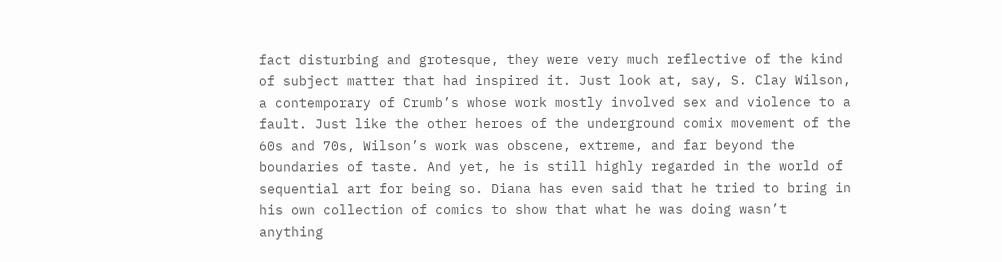fact disturbing and grotesque, they were very much reflective of the kind of subject matter that had inspired it. Just look at, say, S. Clay Wilson, a contemporary of Crumb’s whose work mostly involved sex and violence to a fault. Just like the other heroes of the underground comix movement of the 60s and 70s, Wilson’s work was obscene, extreme, and far beyond the boundaries of taste. And yet, he is still highly regarded in the world of sequential art for being so. Diana has even said that he tried to bring in his own collection of comics to show that what he was doing wasn’t anything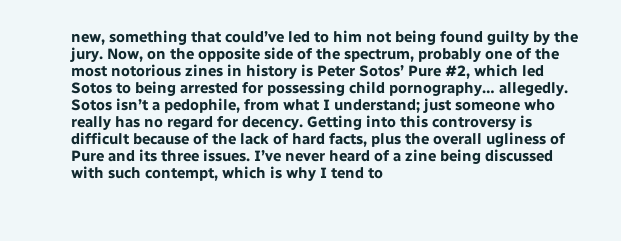new, something that could’ve led to him not being found guilty by the jury. Now, on the opposite side of the spectrum, probably one of the most notorious zines in history is Peter Sotos’ Pure #2, which led Sotos to being arrested for possessing child pornography… allegedly. Sotos isn’t a pedophile, from what I understand; just someone who really has no regard for decency. Getting into this controversy is difficult because of the lack of hard facts, plus the overall ugliness of Pure and its three issues. I’ve never heard of a zine being discussed with such contempt, which is why I tend to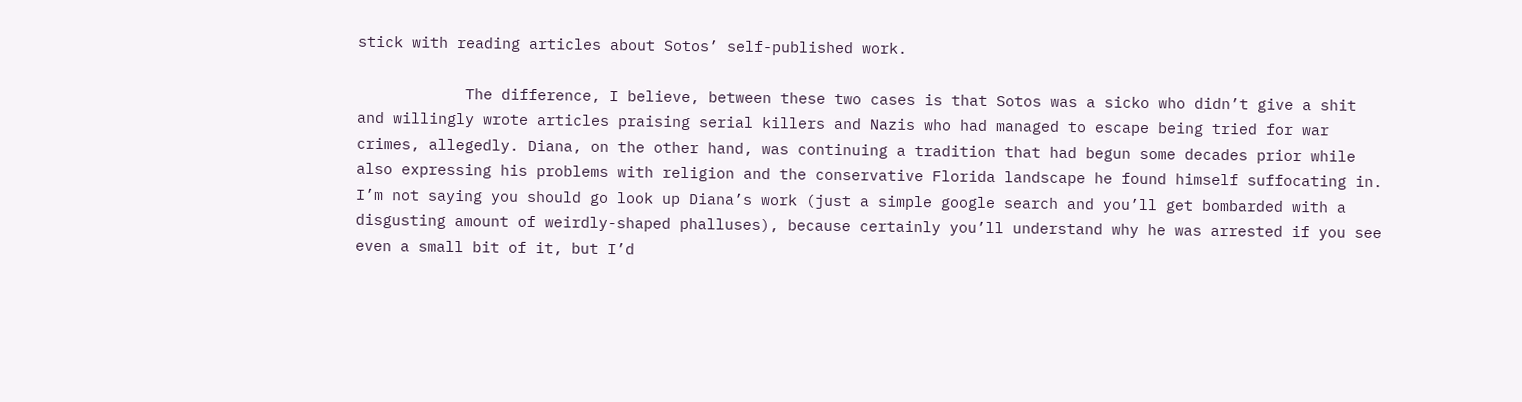stick with reading articles about Sotos’ self-published work.

            The difference, I believe, between these two cases is that Sotos was a sicko who didn’t give a shit and willingly wrote articles praising serial killers and Nazis who had managed to escape being tried for war crimes, allegedly. Diana, on the other hand, was continuing a tradition that had begun some decades prior while also expressing his problems with religion and the conservative Florida landscape he found himself suffocating in. I’m not saying you should go look up Diana’s work (just a simple google search and you’ll get bombarded with a disgusting amount of weirdly-shaped phalluses), because certainly you’ll understand why he was arrested if you see even a small bit of it, but I’d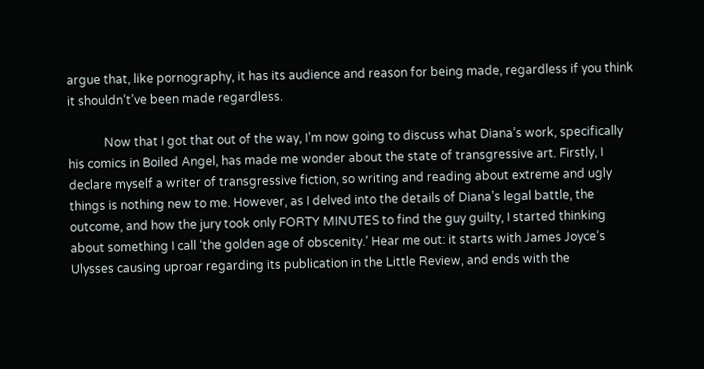argue that, like pornography, it has its audience and reason for being made, regardless if you think it shouldn’t’ve been made regardless.

            Now that I got that out of the way, I’m now going to discuss what Diana’s work, specifically his comics in Boiled Angel, has made me wonder about the state of transgressive art. Firstly, I declare myself a writer of transgressive fiction, so writing and reading about extreme and ugly things is nothing new to me. However, as I delved into the details of Diana’s legal battle, the outcome, and how the jury took only FORTY MINUTES to find the guy guilty, I started thinking about something I call ‘the golden age of obscenity.’ Hear me out: it starts with James Joyce’s Ulysses causing uproar regarding its publication in the Little Review, and ends with the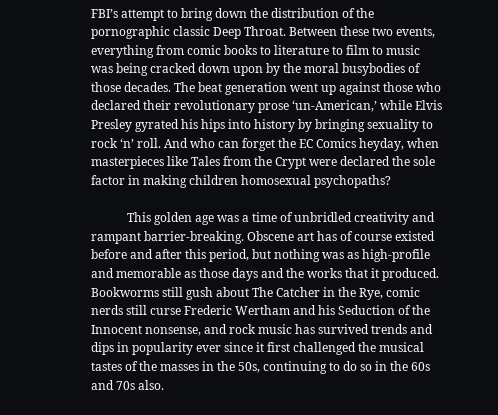FBI’s attempt to bring down the distribution of the pornographic classic Deep Throat. Between these two events, everything from comic books to literature to film to music was being cracked down upon by the moral busybodies of those decades. The beat generation went up against those who declared their revolutionary prose ‘un-American,’ while Elvis Presley gyrated his hips into history by bringing sexuality to rock ‘n’ roll. And who can forget the EC Comics heyday, when masterpieces like Tales from the Crypt were declared the sole factor in making children homosexual psychopaths?

            This golden age was a time of unbridled creativity and rampant barrier-breaking. Obscene art has of course existed before and after this period, but nothing was as high-profile and memorable as those days and the works that it produced. Bookworms still gush about The Catcher in the Rye, comic nerds still curse Frederic Wertham and his Seduction of the Innocent nonsense, and rock music has survived trends and dips in popularity ever since it first challenged the musical tastes of the masses in the 50s, continuing to do so in the 60s and 70s also.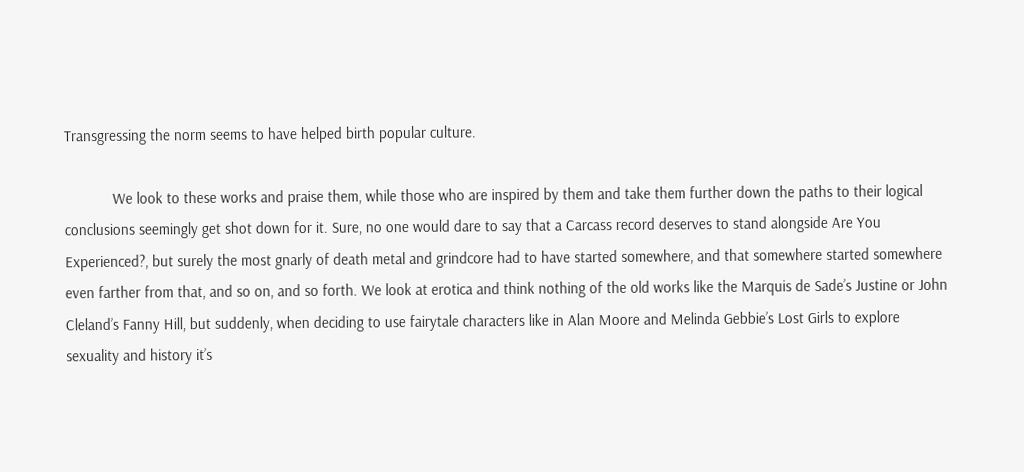Transgressing the norm seems to have helped birth popular culture.

            We look to these works and praise them, while those who are inspired by them and take them further down the paths to their logical conclusions seemingly get shot down for it. Sure, no one would dare to say that a Carcass record deserves to stand alongside Are You Experienced?, but surely the most gnarly of death metal and grindcore had to have started somewhere, and that somewhere started somewhere even farther from that, and so on, and so forth. We look at erotica and think nothing of the old works like the Marquis de Sade’s Justine or John Cleland’s Fanny Hill, but suddenly, when deciding to use fairytale characters like in Alan Moore and Melinda Gebbie’s Lost Girls to explore sexuality and history it’s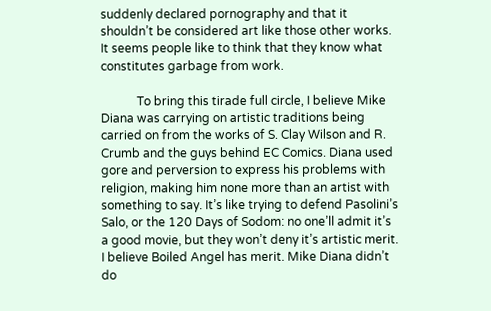suddenly declared pornography and that it shouldn’t be considered art like those other works. It seems people like to think that they know what constitutes garbage from work.

            To bring this tirade full circle, I believe Mike Diana was carrying on artistic traditions being carried on from the works of S. Clay Wilson and R. Crumb and the guys behind EC Comics. Diana used gore and perversion to express his problems with religion, making him none more than an artist with something to say. It’s like trying to defend Pasolini’s Salo, or the 120 Days of Sodom: no one’ll admit it’s a good movie, but they won’t deny it’s artistic merit. I believe Boiled Angel has merit. Mike Diana didn’t do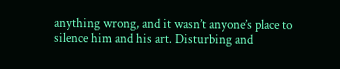anything wrong, and it wasn’t anyone’s place to silence him and his art. Disturbing and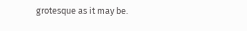grotesque as it may be.